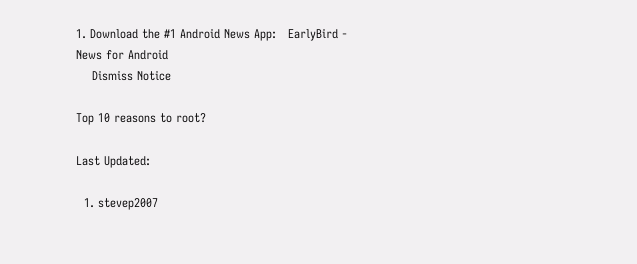1. Download the #1 Android News App:   EarlyBird - News for Android
    Dismiss Notice

Top 10 reasons to root?

Last Updated:

  1. stevep2007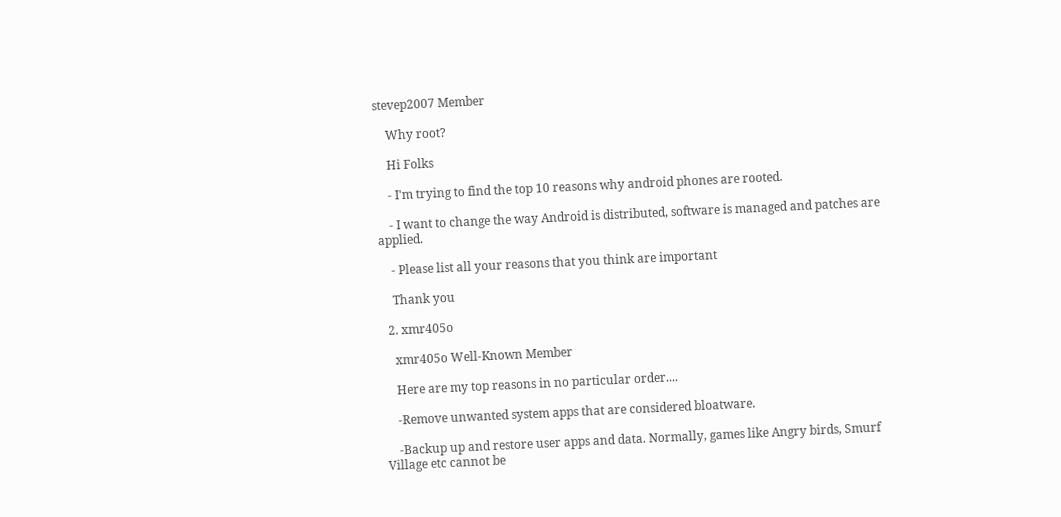stevep2007 Member

    Why root?

    Hi Folks

    - I'm trying to find the top 10 reasons why android phones are rooted.

    - I want to change the way Android is distributed, software is managed and patches are applied.

    - Please list all your reasons that you think are important

    Thank you

  2. xmr405o

    xmr405o Well-Known Member

    Here are my top reasons in no particular order....

    -Remove unwanted system apps that are considered bloatware.

    -Backup up and restore user apps and data. Normally, games like Angry birds, Smurf Village etc cannot be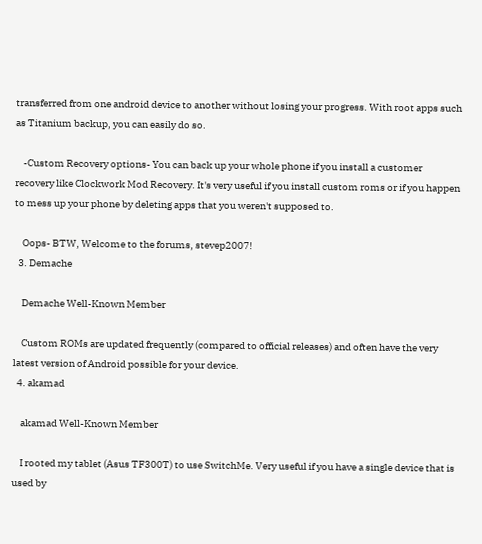transferred from one android device to another without losing your progress. With root apps such as Titanium backup, you can easily do so.

    -Custom Recovery options- You can back up your whole phone if you install a customer recovery like Clockwork Mod Recovery. It's very useful if you install custom roms or if you happen to mess up your phone by deleting apps that you weren't supposed to.

    Oops- BTW, Welcome to the forums, stevep2007!
  3. Demache

    Demache Well-Known Member

    Custom ROMs are updated frequently (compared to official releases) and often have the very latest version of Android possible for your device.
  4. akamad

    akamad Well-Known Member

    I rooted my tablet (Asus TF300T) to use SwitchMe. Very useful if you have a single device that is used by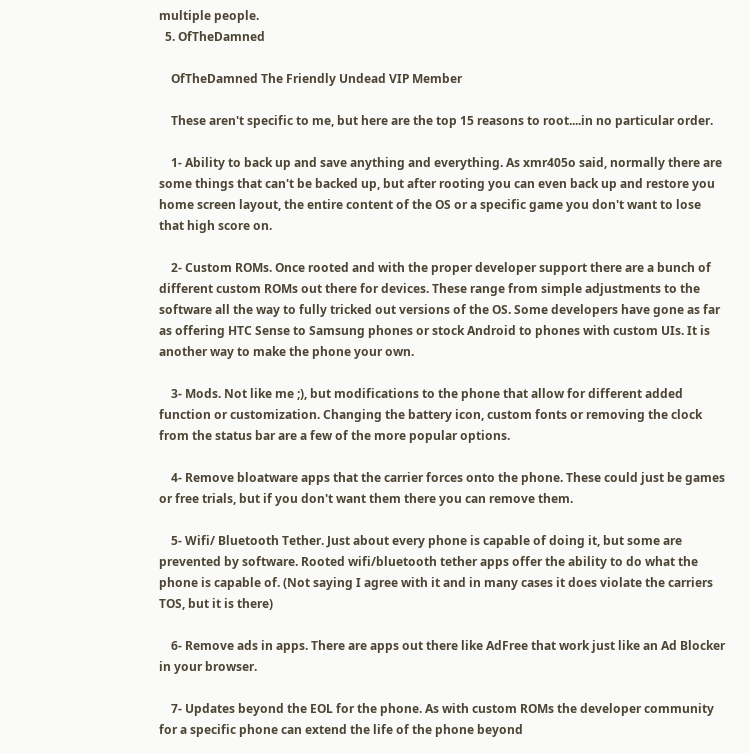multiple people.
  5. OfTheDamned

    OfTheDamned The Friendly Undead VIP Member

    These aren't specific to me, but here are the top 15 reasons to root....in no particular order.

    1- Ability to back up and save anything and everything. As xmr405o said, normally there are some things that can't be backed up, but after rooting you can even back up and restore you home screen layout, the entire content of the OS or a specific game you don't want to lose that high score on.

    2- Custom ROMs. Once rooted and with the proper developer support there are a bunch of different custom ROMs out there for devices. These range from simple adjustments to the software all the way to fully tricked out versions of the OS. Some developers have gone as far as offering HTC Sense to Samsung phones or stock Android to phones with custom UIs. It is another way to make the phone your own.

    3- Mods. Not like me ;), but modifications to the phone that allow for different added function or customization. Changing the battery icon, custom fonts or removing the clock from the status bar are a few of the more popular options.

    4- Remove bloatware apps that the carrier forces onto the phone. These could just be games or free trials, but if you don't want them there you can remove them.

    5- Wifi/ Bluetooth Tether. Just about every phone is capable of doing it, but some are prevented by software. Rooted wifi/bluetooth tether apps offer the ability to do what the phone is capable of. (Not saying I agree with it and in many cases it does violate the carriers TOS, but it is there)

    6- Remove ads in apps. There are apps out there like AdFree that work just like an Ad Blocker in your browser.

    7- Updates beyond the EOL for the phone. As with custom ROMs the developer community for a specific phone can extend the life of the phone beyond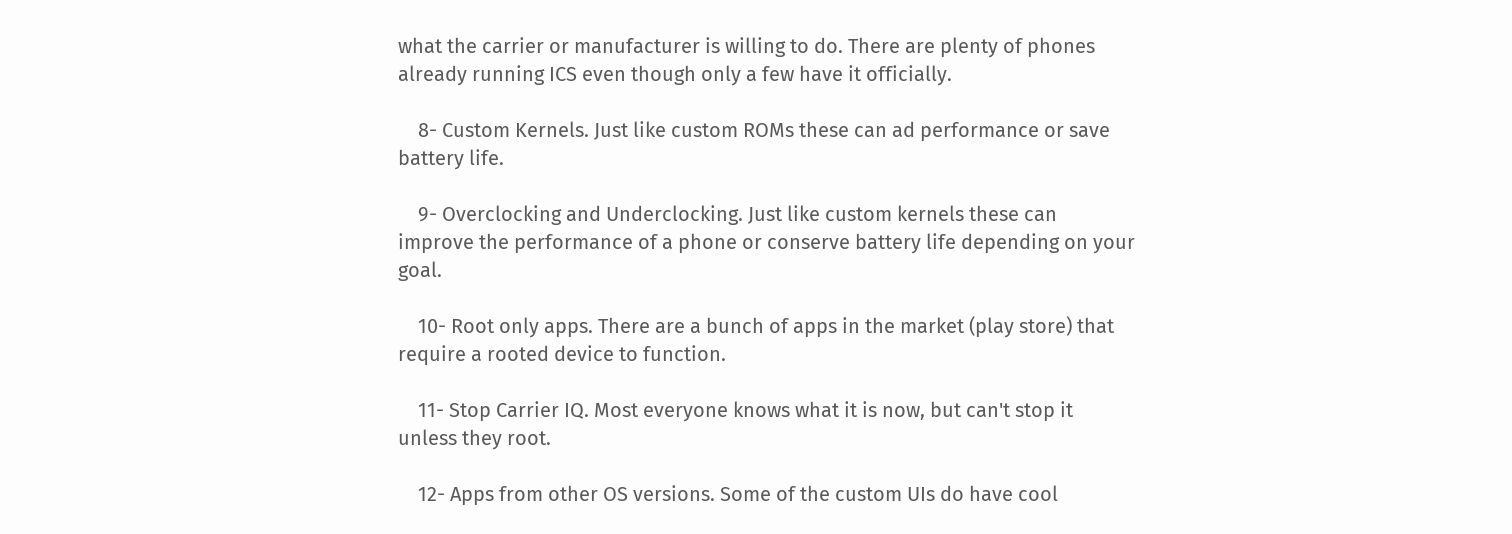what the carrier or manufacturer is willing to do. There are plenty of phones already running ICS even though only a few have it officially.

    8- Custom Kernels. Just like custom ROMs these can ad performance or save battery life.

    9- Overclocking and Underclocking. Just like custom kernels these can improve the performance of a phone or conserve battery life depending on your goal.

    10- Root only apps. There are a bunch of apps in the market (play store) that require a rooted device to function.

    11- Stop Carrier IQ. Most everyone knows what it is now, but can't stop it unless they root.

    12- Apps from other OS versions. Some of the custom UIs do have cool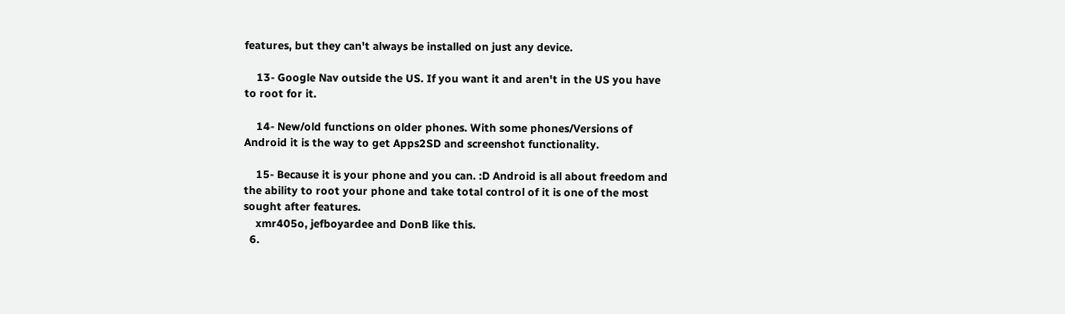features, but they can't always be installed on just any device.

    13- Google Nav outside the US. If you want it and aren't in the US you have to root for it.

    14- New/old functions on older phones. With some phones/Versions of Android it is the way to get Apps2SD and screenshot functionality.

    15- Because it is your phone and you can. :D Android is all about freedom and the ability to root your phone and take total control of it is one of the most sought after features.
    xmr405o, jefboyardee and DonB like this.
  6.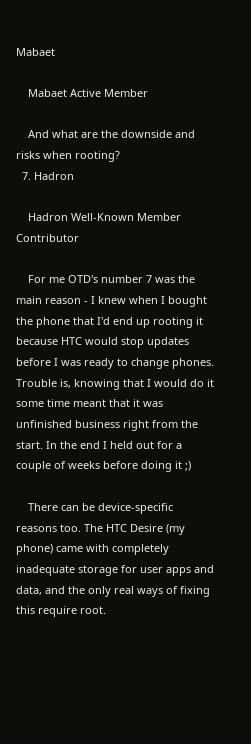Mabaet

    Mabaet Active Member

    And what are the downside and risks when rooting?
  7. Hadron

    Hadron Well-Known Member Contributor

    For me OTD's number 7 was the main reason - I knew when I bought the phone that I'd end up rooting it because HTC would stop updates before I was ready to change phones. Trouble is, knowing that I would do it some time meant that it was unfinished business right from the start. In the end I held out for a couple of weeks before doing it ;)

    There can be device-specific reasons too. The HTC Desire (my phone) came with completely inadequate storage for user apps and data, and the only real ways of fixing this require root.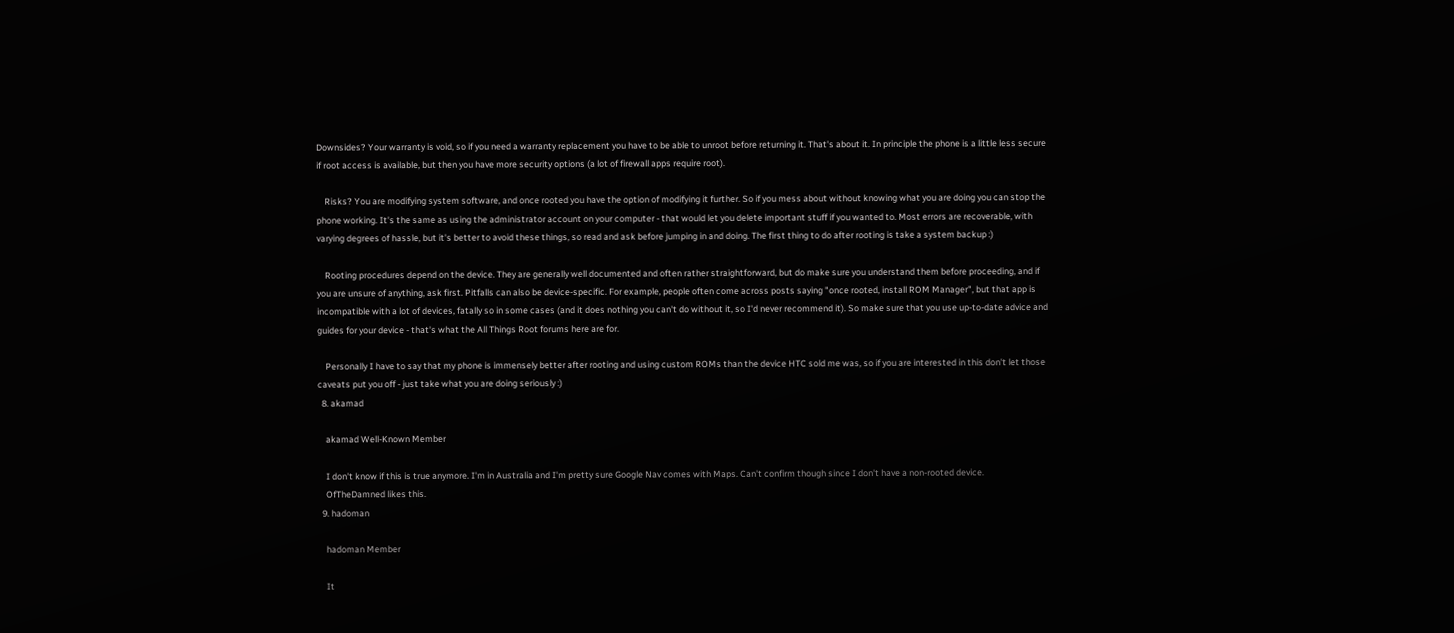Downsides? Your warranty is void, so if you need a warranty replacement you have to be able to unroot before returning it. That's about it. In principle the phone is a little less secure if root access is available, but then you have more security options (a lot of firewall apps require root).

    Risks? You are modifying system software, and once rooted you have the option of modifying it further. So if you mess about without knowing what you are doing you can stop the phone working. It's the same as using the administrator account on your computer - that would let you delete important stuff if you wanted to. Most errors are recoverable, with varying degrees of hassle, but it's better to avoid these things, so read and ask before jumping in and doing. The first thing to do after rooting is take a system backup :)

    Rooting procedures depend on the device. They are generally well documented and often rather straightforward, but do make sure you understand them before proceeding, and if you are unsure of anything, ask first. Pitfalls can also be device-specific. For example, people often come across posts saying "once rooted, install ROM Manager", but that app is incompatible with a lot of devices, fatally so in some cases (and it does nothing you can't do without it, so I'd never recommend it). So make sure that you use up-to-date advice and guides for your device - that's what the All Things Root forums here are for.

    Personally I have to say that my phone is immensely better after rooting and using custom ROMs than the device HTC sold me was, so if you are interested in this don't let those caveats put you off - just take what you are doing seriously :)
  8. akamad

    akamad Well-Known Member

    I don't know if this is true anymore. I'm in Australia and I'm pretty sure Google Nav comes with Maps. Can't confirm though since I don't have a non-rooted device.
    OfTheDamned likes this.
  9. hadoman

    hadoman Member

    It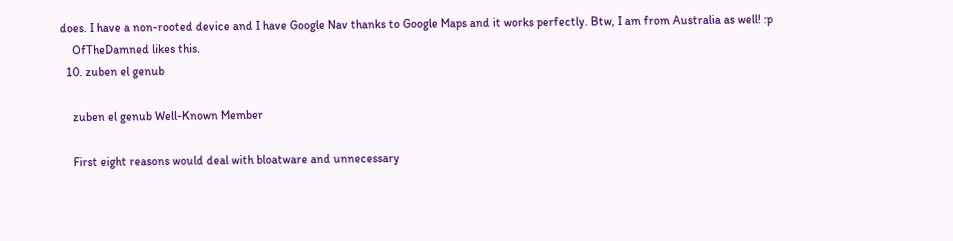does. I have a non-rooted device and I have Google Nav thanks to Google Maps and it works perfectly. Btw, I am from Australia as well! :p
    OfTheDamned likes this.
  10. zuben el genub

    zuben el genub Well-Known Member

    First eight reasons would deal with bloatware and unnecessary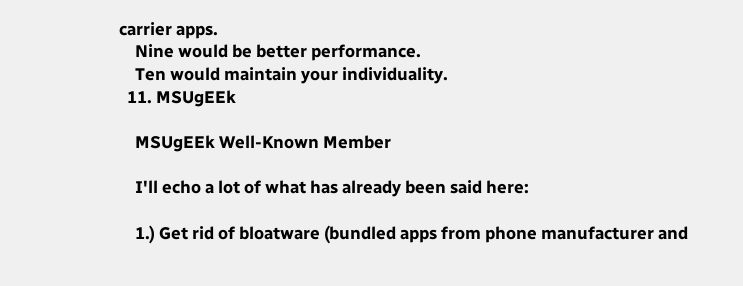carrier apps.
    Nine would be better performance.
    Ten would maintain your individuality.
  11. MSUgEEk

    MSUgEEk Well-Known Member

    I'll echo a lot of what has already been said here:

    1.) Get rid of bloatware (bundled apps from phone manufacturer and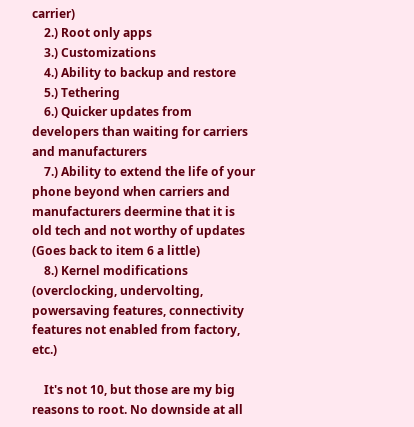carrier)
    2.) Root only apps
    3.) Customizations
    4.) Ability to backup and restore
    5.) Tethering
    6.) Quicker updates from developers than waiting for carriers and manufacturers
    7.) Ability to extend the life of your phone beyond when carriers and manufacturers deermine that it is old tech and not worthy of updates (Goes back to item 6 a little)
    8.) Kernel modifications (overclocking, undervolting, powersaving features, connectivity features not enabled from factory, etc.)

    It's not 10, but those are my big reasons to root. No downside at all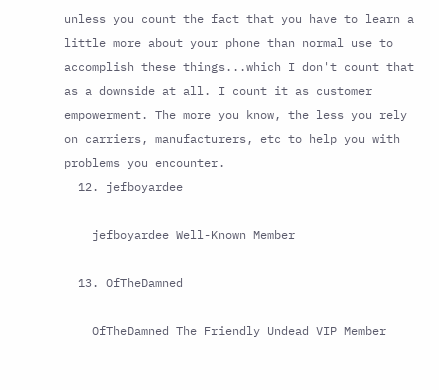unless you count the fact that you have to learn a little more about your phone than normal use to accomplish these things...which I don't count that as a downside at all. I count it as customer empowerment. The more you know, the less you rely on carriers, manufacturers, etc to help you with problems you encounter.
  12. jefboyardee

    jefboyardee Well-Known Member

  13. OfTheDamned

    OfTheDamned The Friendly Undead VIP Member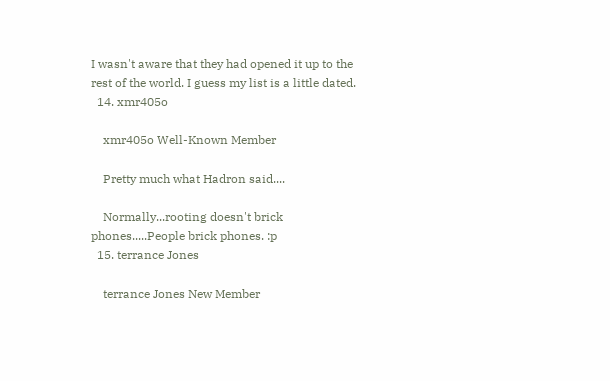I wasn't aware that they had opened it up to the rest of the world. I guess my list is a little dated.
  14. xmr405o

    xmr405o Well-Known Member

    Pretty much what Hadron said....

    Normally...rooting doesn't brick phones.....People brick phones. :p
  15. terrance Jones

    terrance Jones New Member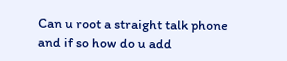Can u root a straight talk phone and if so how do u add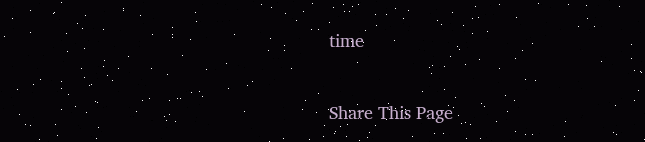time

Share This Page